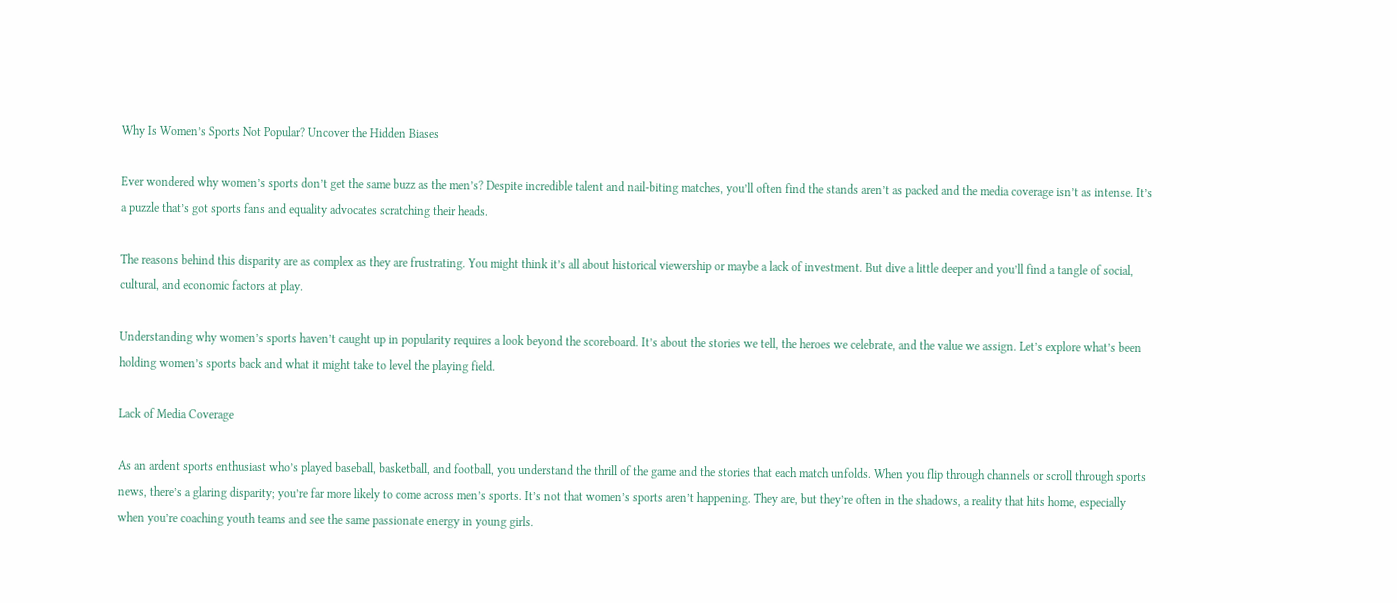Why Is Women’s Sports Not Popular? Uncover the Hidden Biases

Ever wondered why women’s sports don’t get the same buzz as the men’s? Despite incredible talent and nail-biting matches, you’ll often find the stands aren’t as packed and the media coverage isn’t as intense. It’s a puzzle that’s got sports fans and equality advocates scratching their heads.

The reasons behind this disparity are as complex as they are frustrating. You might think it’s all about historical viewership or maybe a lack of investment. But dive a little deeper and you’ll find a tangle of social, cultural, and economic factors at play.

Understanding why women’s sports haven’t caught up in popularity requires a look beyond the scoreboard. It’s about the stories we tell, the heroes we celebrate, and the value we assign. Let’s explore what’s been holding women’s sports back and what it might take to level the playing field.

Lack of Media Coverage

As an ardent sports enthusiast who’s played baseball, basketball, and football, you understand the thrill of the game and the stories that each match unfolds. When you flip through channels or scroll through sports news, there’s a glaring disparity; you’re far more likely to come across men’s sports. It’s not that women’s sports aren’t happening. They are, but they’re often in the shadows, a reality that hits home, especially when you’re coaching youth teams and see the same passionate energy in young girls.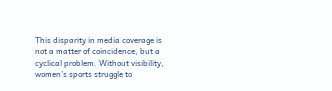This disparity in media coverage is not a matter of coincidence, but a cyclical problem. Without visibility, women’s sports struggle to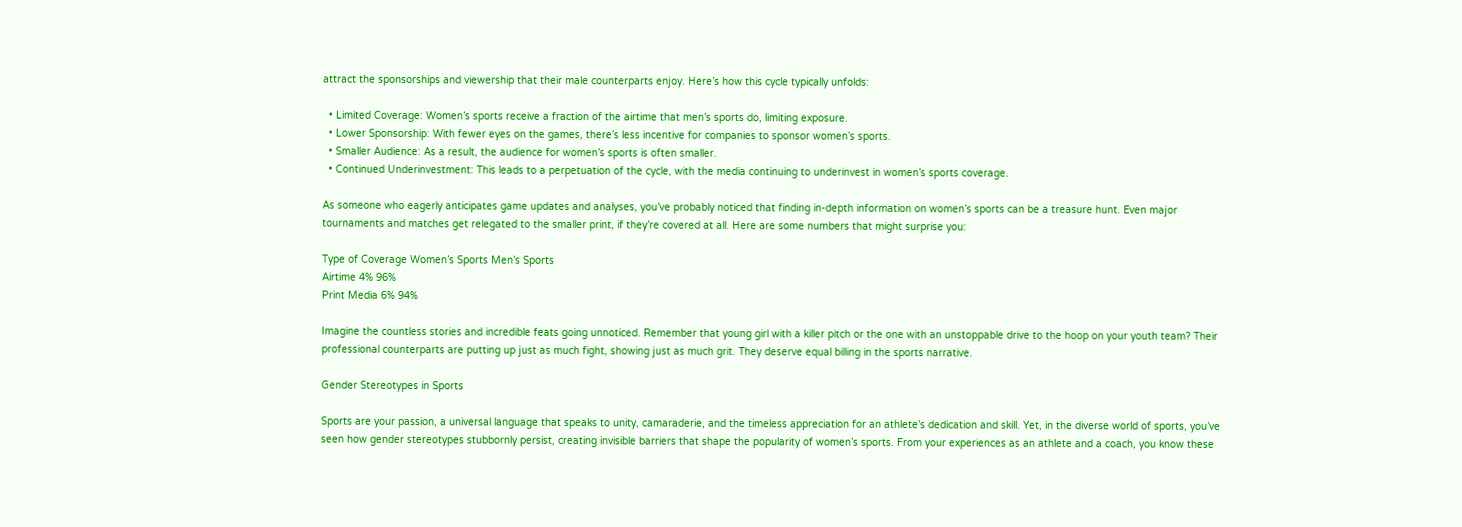attract the sponsorships and viewership that their male counterparts enjoy. Here’s how this cycle typically unfolds:

  • Limited Coverage: Women’s sports receive a fraction of the airtime that men’s sports do, limiting exposure.
  • Lower Sponsorship: With fewer eyes on the games, there’s less incentive for companies to sponsor women’s sports.
  • Smaller Audience: As a result, the audience for women’s sports is often smaller.
  • Continued Underinvestment: This leads to a perpetuation of the cycle, with the media continuing to underinvest in women’s sports coverage.

As someone who eagerly anticipates game updates and analyses, you’ve probably noticed that finding in-depth information on women’s sports can be a treasure hunt. Even major tournaments and matches get relegated to the smaller print, if they’re covered at all. Here are some numbers that might surprise you:

Type of Coverage Women’s Sports Men’s Sports
Airtime 4% 96%
Print Media 6% 94%

Imagine the countless stories and incredible feats going unnoticed. Remember that young girl with a killer pitch or the one with an unstoppable drive to the hoop on your youth team? Their professional counterparts are putting up just as much fight, showing just as much grit. They deserve equal billing in the sports narrative.

Gender Stereotypes in Sports

Sports are your passion, a universal language that speaks to unity, camaraderie, and the timeless appreciation for an athlete’s dedication and skill. Yet, in the diverse world of sports, you’ve seen how gender stereotypes stubbornly persist, creating invisible barriers that shape the popularity of women’s sports. From your experiences as an athlete and a coach, you know these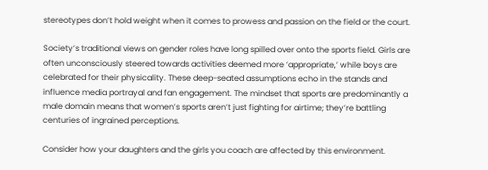stereotypes don’t hold weight when it comes to prowess and passion on the field or the court.

Society’s traditional views on gender roles have long spilled over onto the sports field. Girls are often unconsciously steered towards activities deemed more ‘appropriate,’ while boys are celebrated for their physicality. These deep-seated assumptions echo in the stands and influence media portrayal and fan engagement. The mindset that sports are predominantly a male domain means that women’s sports aren’t just fighting for airtime; they’re battling centuries of ingrained perceptions.

Consider how your daughters and the girls you coach are affected by this environment.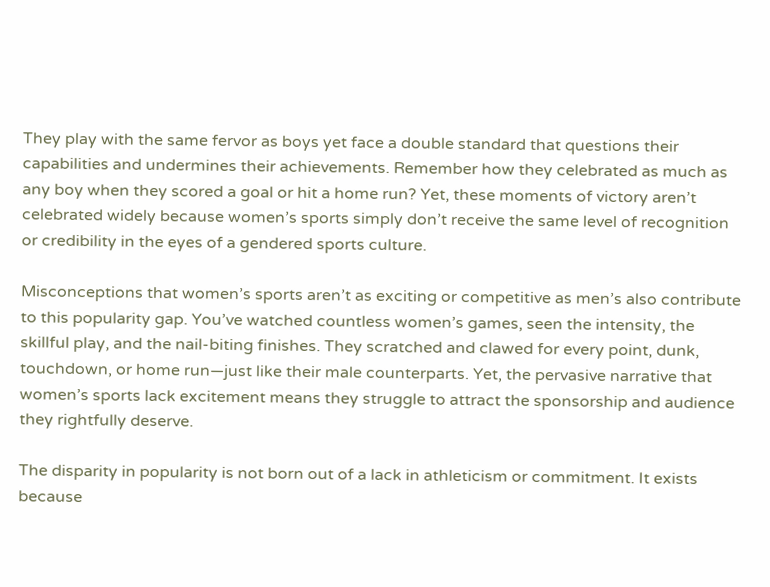They play with the same fervor as boys yet face a double standard that questions their capabilities and undermines their achievements. Remember how they celebrated as much as any boy when they scored a goal or hit a home run? Yet, these moments of victory aren’t celebrated widely because women’s sports simply don’t receive the same level of recognition or credibility in the eyes of a gendered sports culture.

Misconceptions that women’s sports aren’t as exciting or competitive as men’s also contribute to this popularity gap. You’ve watched countless women’s games, seen the intensity, the skillful play, and the nail-biting finishes. They scratched and clawed for every point, dunk, touchdown, or home run—just like their male counterparts. Yet, the pervasive narrative that women’s sports lack excitement means they struggle to attract the sponsorship and audience they rightfully deserve.

The disparity in popularity is not born out of a lack in athleticism or commitment. It exists because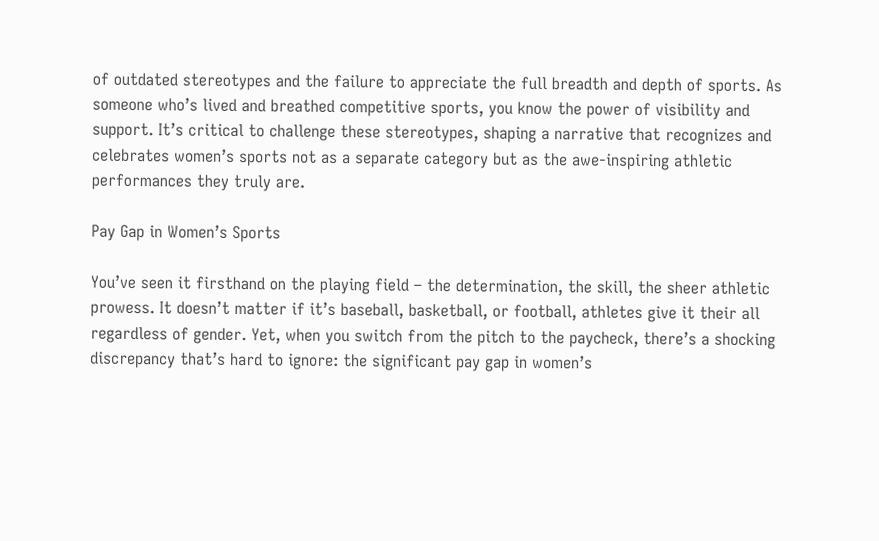of outdated stereotypes and the failure to appreciate the full breadth and depth of sports. As someone who’s lived and breathed competitive sports, you know the power of visibility and support. It’s critical to challenge these stereotypes, shaping a narrative that recognizes and celebrates women’s sports not as a separate category but as the awe-inspiring athletic performances they truly are.

Pay Gap in Women’s Sports

You’ve seen it firsthand on the playing field – the determination, the skill, the sheer athletic prowess. It doesn’t matter if it’s baseball, basketball, or football, athletes give it their all regardless of gender. Yet, when you switch from the pitch to the paycheck, there’s a shocking discrepancy that’s hard to ignore: the significant pay gap in women’s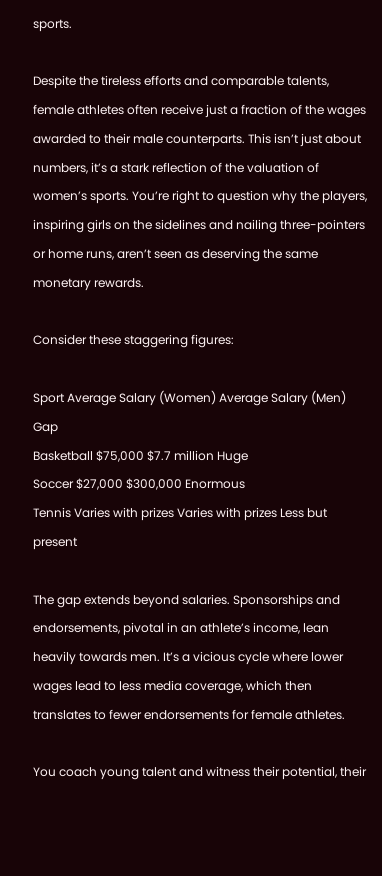sports.

Despite the tireless efforts and comparable talents, female athletes often receive just a fraction of the wages awarded to their male counterparts. This isn’t just about numbers, it’s a stark reflection of the valuation of women’s sports. You’re right to question why the players, inspiring girls on the sidelines and nailing three-pointers or home runs, aren’t seen as deserving the same monetary rewards.

Consider these staggering figures:

Sport Average Salary (Women) Average Salary (Men) Gap
Basketball $75,000 $7.7 million Huge
Soccer $27,000 $300,000 Enormous
Tennis Varies with prizes Varies with prizes Less but present

The gap extends beyond salaries. Sponsorships and endorsements, pivotal in an athlete’s income, lean heavily towards men. It’s a vicious cycle where lower wages lead to less media coverage, which then translates to fewer endorsements for female athletes.

You coach young talent and witness their potential, their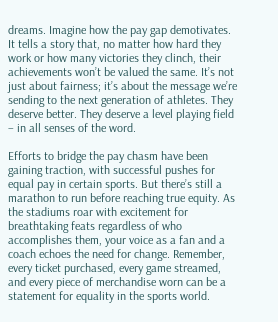dreams. Imagine how the pay gap demotivates. It tells a story that, no matter how hard they work or how many victories they clinch, their achievements won’t be valued the same. It’s not just about fairness; it’s about the message we’re sending to the next generation of athletes. They deserve better. They deserve a level playing field – in all senses of the word.

Efforts to bridge the pay chasm have been gaining traction, with successful pushes for equal pay in certain sports. But there’s still a marathon to run before reaching true equity. As the stadiums roar with excitement for breathtaking feats regardless of who accomplishes them, your voice as a fan and a coach echoes the need for change. Remember, every ticket purchased, every game streamed, and every piece of merchandise worn can be a statement for equality in the sports world.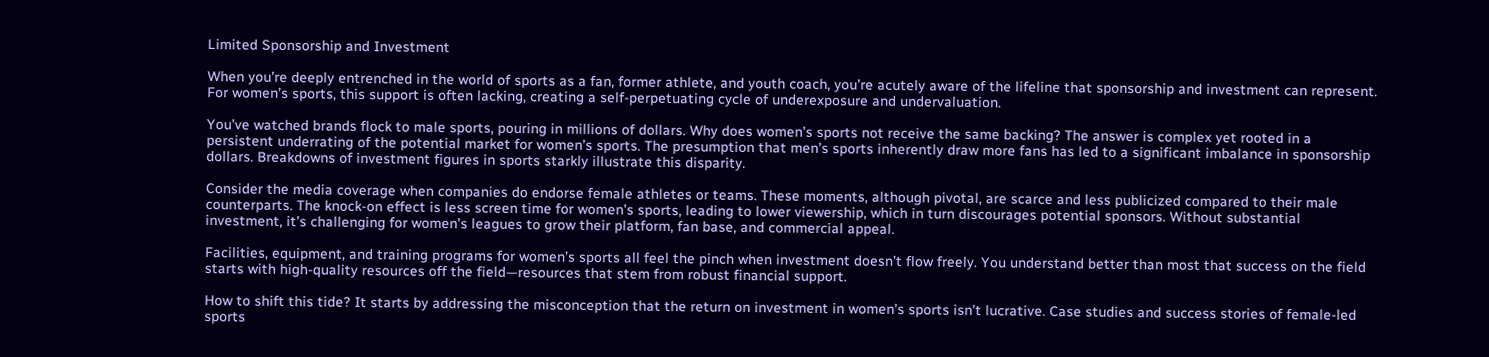Limited Sponsorship and Investment

When you’re deeply entrenched in the world of sports as a fan, former athlete, and youth coach, you’re acutely aware of the lifeline that sponsorship and investment can represent. For women’s sports, this support is often lacking, creating a self-perpetuating cycle of underexposure and undervaluation.

You’ve watched brands flock to male sports, pouring in millions of dollars. Why does women’s sports not receive the same backing? The answer is complex yet rooted in a persistent underrating of the potential market for women’s sports. The presumption that men’s sports inherently draw more fans has led to a significant imbalance in sponsorship dollars. Breakdowns of investment figures in sports starkly illustrate this disparity.

Consider the media coverage when companies do endorse female athletes or teams. These moments, although pivotal, are scarce and less publicized compared to their male counterparts. The knock-on effect is less screen time for women’s sports, leading to lower viewership, which in turn discourages potential sponsors. Without substantial investment, it’s challenging for women’s leagues to grow their platform, fan base, and commercial appeal.

Facilities, equipment, and training programs for women’s sports all feel the pinch when investment doesn’t flow freely. You understand better than most that success on the field starts with high-quality resources off the field—resources that stem from robust financial support.

How to shift this tide? It starts by addressing the misconception that the return on investment in women’s sports isn’t lucrative. Case studies and success stories of female-led sports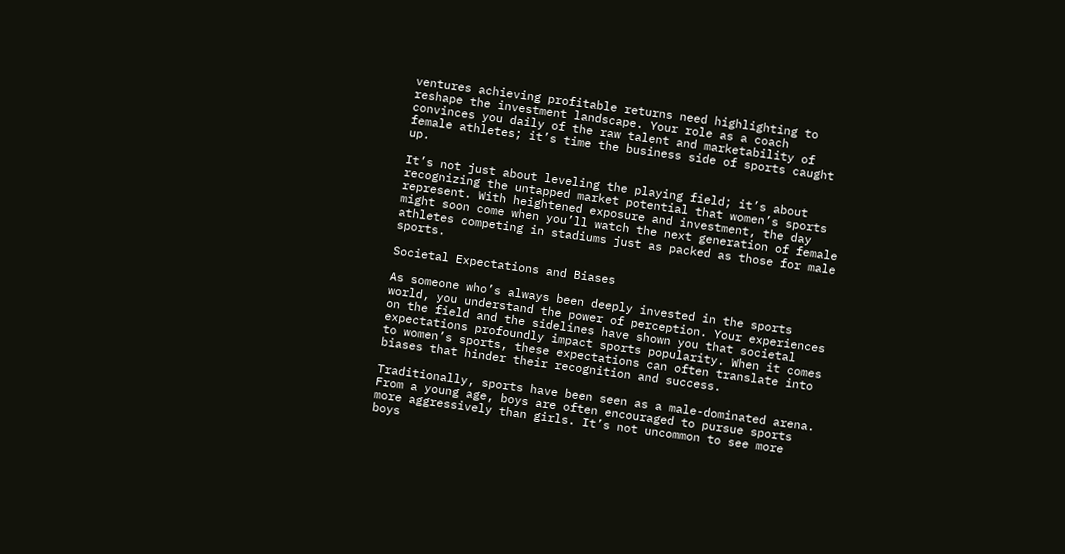ventures achieving profitable returns need highlighting to reshape the investment landscape. Your role as a coach convinces you daily of the raw talent and marketability of female athletes; it’s time the business side of sports caught up.

It’s not just about leveling the playing field; it’s about recognizing the untapped market potential that women’s sports represent. With heightened exposure and investment, the day might soon come when you’ll watch the next generation of female athletes competing in stadiums just as packed as those for male sports.

Societal Expectations and Biases

As someone who’s always been deeply invested in the sports world, you understand the power of perception. Your experiences on the field and the sidelines have shown you that societal expectations profoundly impact sports popularity. When it comes to women’s sports, these expectations can often translate into biases that hinder their recognition and success.

Traditionally, sports have been seen as a male-dominated arena. From a young age, boys are often encouraged to pursue sports more aggressively than girls. It’s not uncommon to see more boys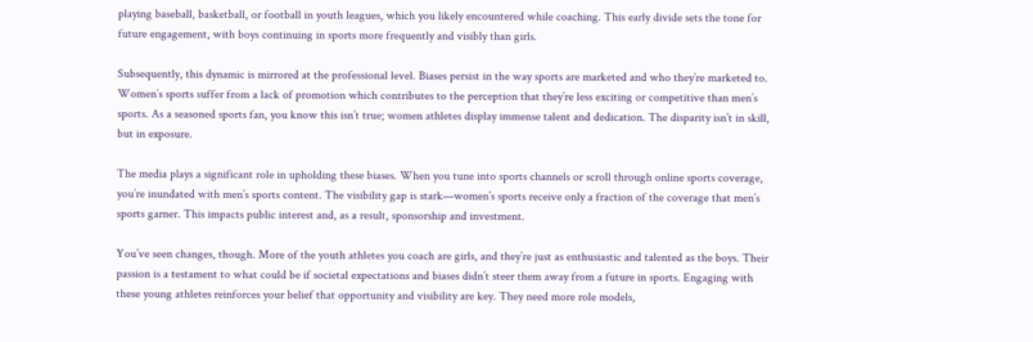playing baseball, basketball, or football in youth leagues, which you likely encountered while coaching. This early divide sets the tone for future engagement, with boys continuing in sports more frequently and visibly than girls.

Subsequently, this dynamic is mirrored at the professional level. Biases persist in the way sports are marketed and who they’re marketed to. Women’s sports suffer from a lack of promotion which contributes to the perception that they’re less exciting or competitive than men’s sports. As a seasoned sports fan, you know this isn’t true; women athletes display immense talent and dedication. The disparity isn’t in skill, but in exposure.

The media plays a significant role in upholding these biases. When you tune into sports channels or scroll through online sports coverage, you’re inundated with men’s sports content. The visibility gap is stark—women’s sports receive only a fraction of the coverage that men’s sports garner. This impacts public interest and, as a result, sponsorship and investment.

You’ve seen changes, though. More of the youth athletes you coach are girls, and they’re just as enthusiastic and talented as the boys. Their passion is a testament to what could be if societal expectations and biases didn’t steer them away from a future in sports. Engaging with these young athletes reinforces your belief that opportunity and visibility are key. They need more role models,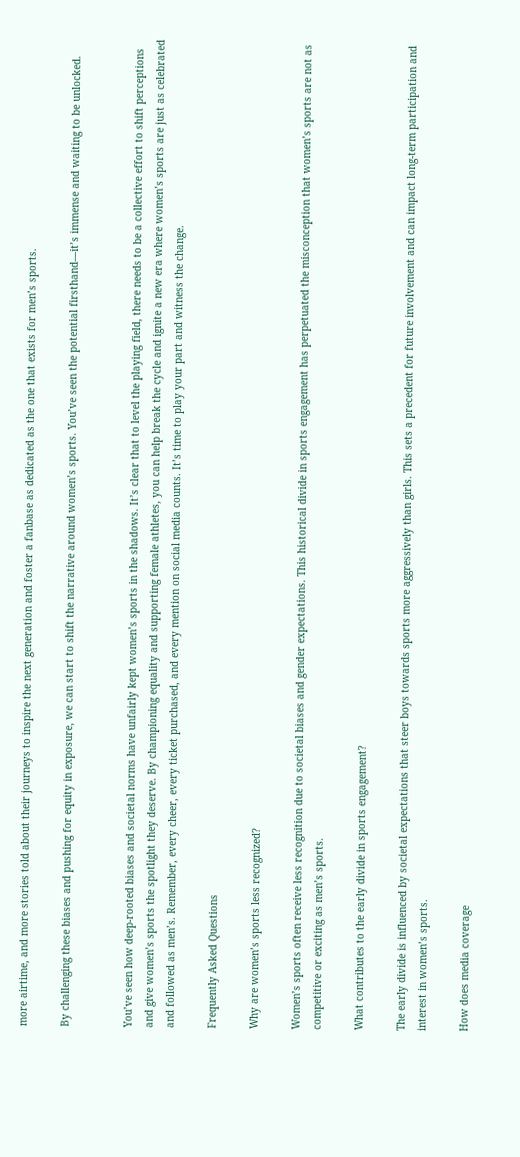more airtime, and more stories told about their journeys to inspire the next generation and foster a fanbase as dedicated as the one that exists for men’s sports.

By challenging these biases and pushing for equity in exposure, we can start to shift the narrative around women’s sports. You’ve seen the potential firsthand—it’s immense and waiting to be unlocked.


You’ve seen how deep-rooted biases and societal norms have unfairly kept women’s sports in the shadows. It’s clear that to level the playing field, there needs to be a collective effort to shift perceptions and give women’s sports the spotlight they deserve. By championing equality and supporting female athletes, you can help break the cycle and ignite a new era where women’s sports are just as celebrated and followed as men’s. Remember, every cheer, every ticket purchased, and every mention on social media counts. It’s time to play your part and witness the change.

Frequently Asked Questions

Why are women’s sports less recognized?

Women’s sports often receive less recognition due to societal biases and gender expectations. This historical divide in sports engagement has perpetuated the misconception that women’s sports are not as competitive or exciting as men’s sports.

What contributes to the early divide in sports engagement?

The early divide is influenced by societal expectations that steer boys towards sports more aggressively than girls. This sets a precedent for future involvement and can impact long-term participation and interest in women’s sports.

How does media coverage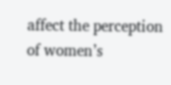affect the perception of women’s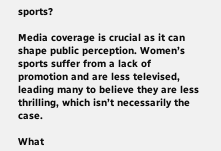sports?

Media coverage is crucial as it can shape public perception. Women’s sports suffer from a lack of promotion and are less televised, leading many to believe they are less thrilling, which isn’t necessarily the case.

What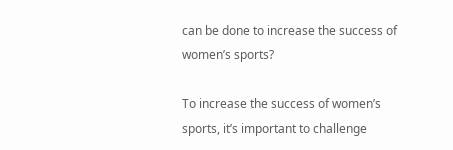can be done to increase the success of women’s sports?

To increase the success of women’s sports, it’s important to challenge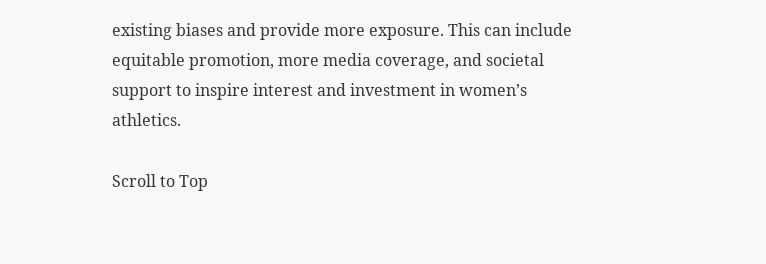existing biases and provide more exposure. This can include equitable promotion, more media coverage, and societal support to inspire interest and investment in women’s athletics.

Scroll to Top